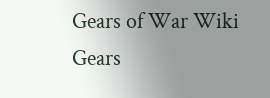Gears of War Wiki
Gears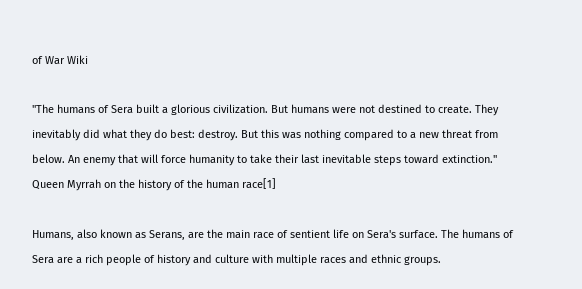of War Wiki

"The humans of Sera built a glorious civilization. But humans were not destined to create. They inevitably did what they do best: destroy. But this was nothing compared to a new threat from below. An enemy that will force humanity to take their last inevitable steps toward extinction."
Queen Myrrah on the history of the human race[1]

Humans, also known as Serans, are the main race of sentient life on Sera's surface. The humans of Sera are a rich people of history and culture with multiple races and ethnic groups.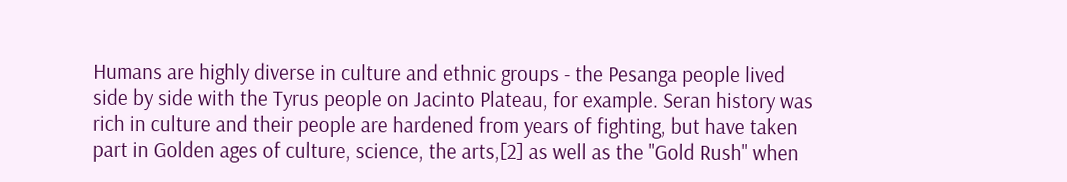Humans are highly diverse in culture and ethnic groups - the Pesanga people lived side by side with the Tyrus people on Jacinto Plateau, for example. Seran history was rich in culture and their people are hardened from years of fighting, but have taken part in Golden ages of culture, science, the arts,[2] as well as the "Gold Rush" when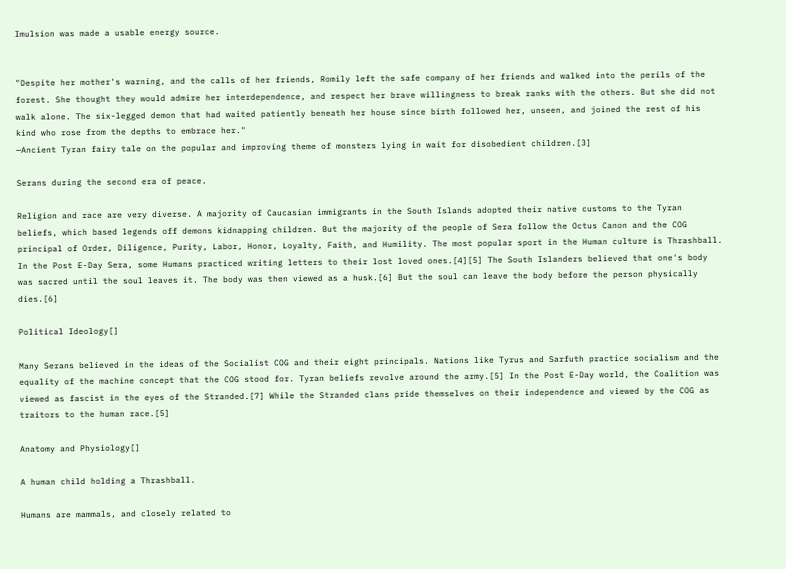Imulsion was made a usable energy source.


"Despite her mother's warning, and the calls of her friends, Romily left the safe company of her friends and walked into the perils of the forest. She thought they would admire her interdependence, and respect her brave willingness to break ranks with the others. But she did not walk alone. The six-legged demon that had waited patiently beneath her house since birth followed her, unseen, and joined the rest of his kind who rose from the depths to embrace her."
—Ancient Tyran fairy tale on the popular and improving theme of monsters lying in wait for disobedient children.[3]

Serans during the second era of peace.

Religion and race are very diverse. A majority of Caucasian immigrants in the South Islands adopted their native customs to the Tyran beliefs, which based legends off demons kidnapping children. But the majority of the people of Sera follow the Octus Canon and the COG principal of Order, Diligence, Purity, Labor, Honor, Loyalty, Faith, and Humility. The most popular sport in the Human culture is Thrashball. In the Post E-Day Sera, some Humans practiced writing letters to their lost loved ones.[4][5] The South Islanders believed that one's body was sacred until the soul leaves it. The body was then viewed as a husk.[6] But the soul can leave the body before the person physically dies.[6]

Political Ideology[]

Many Serans believed in the ideas of the Socialist COG and their eight principals. Nations like Tyrus and Sarfuth practice socialism and the equality of the machine concept that the COG stood for. Tyran beliefs revolve around the army.[5] In the Post E-Day world, the Coalition was viewed as fascist in the eyes of the Stranded.[7] While the Stranded clans pride themselves on their independence and viewed by the COG as traitors to the human race.[5]

Anatomy and Physiology[]

A human child holding a Thrashball.

Humans are mammals, and closely related to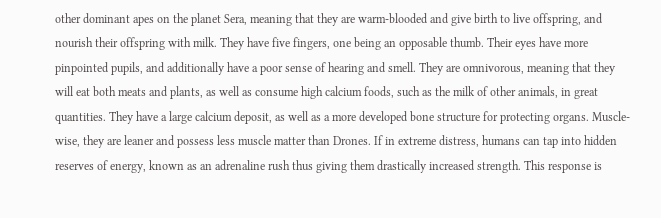other dominant apes on the planet Sera, meaning that they are warm-blooded and give birth to live offspring, and nourish their offspring with milk. They have five fingers, one being an opposable thumb. Their eyes have more pinpointed pupils, and additionally have a poor sense of hearing and smell. They are omnivorous, meaning that they will eat both meats and plants, as well as consume high calcium foods, such as the milk of other animals, in great quantities. They have a large calcium deposit, as well as a more developed bone structure for protecting organs. Muscle-wise, they are leaner and possess less muscle matter than Drones. If in extreme distress, humans can tap into hidden reserves of energy, known as an adrenaline rush thus giving them drastically increased strength. This response is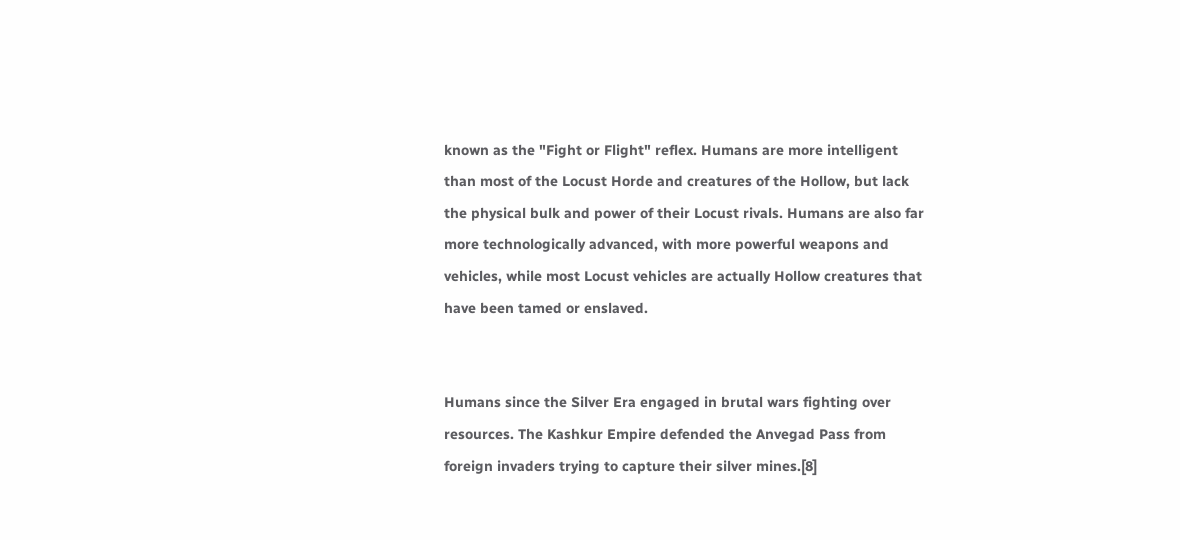known as the "Fight or Flight" reflex. Humans are more intelligent than most of the Locust Horde and creatures of the Hollow, but lack the physical bulk and power of their Locust rivals. Humans are also far more technologically advanced, with more powerful weapons and vehicles, while most Locust vehicles are actually Hollow creatures that have been tamed or enslaved.


Humans since the Silver Era engaged in brutal wars fighting over resources. The Kashkur Empire defended the Anvegad Pass from foreign invaders trying to capture their silver mines.[8]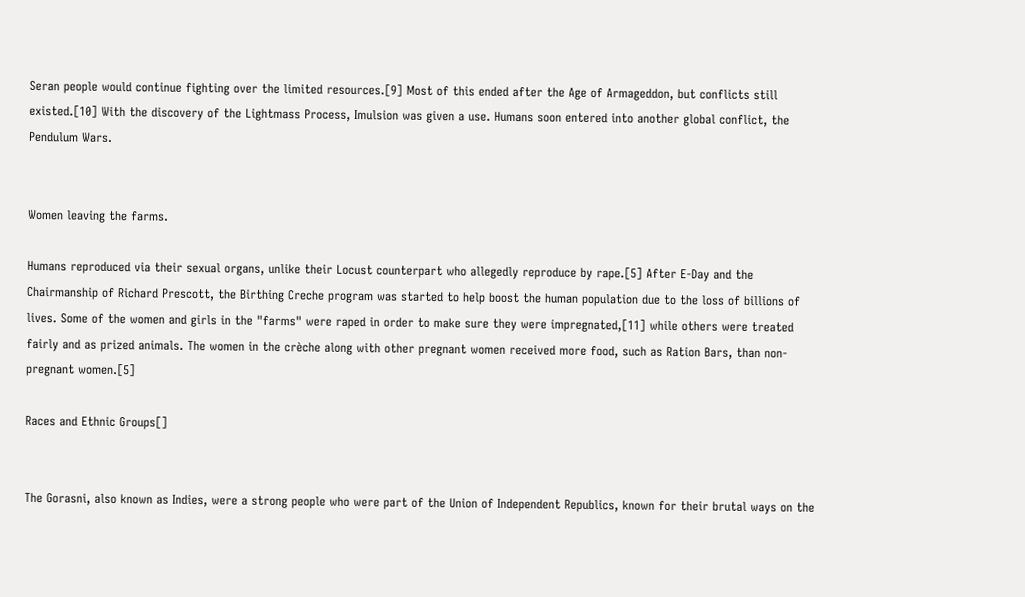Seran people would continue fighting over the limited resources.[9] Most of this ended after the Age of Armageddon, but conflicts still existed.[10] With the discovery of the Lightmass Process, Imulsion was given a use. Humans soon entered into another global conflict, the Pendulum Wars.


Women leaving the farms.

Humans reproduced via their sexual organs, unlike their Locust counterpart who allegedly reproduce by rape.[5] After E-Day and the Chairmanship of Richard Prescott, the Birthing Creche program was started to help boost the human population due to the loss of billions of lives. Some of the women and girls in the "farms" were raped in order to make sure they were impregnated,[11] while others were treated fairly and as prized animals. The women in the crèche along with other pregnant women received more food, such as Ration Bars, than non-pregnant women.[5]

Races and Ethnic Groups[]


The Gorasni, also known as Indies, were a strong people who were part of the Union of Independent Republics, known for their brutal ways on the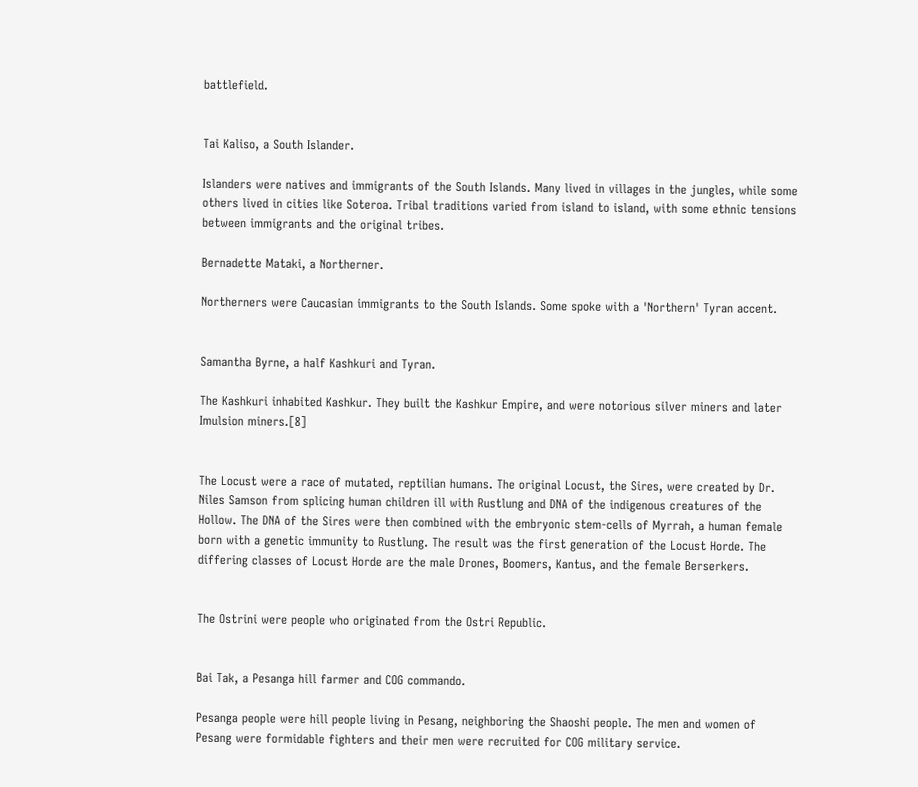battlefield.


Tai Kaliso, a South Islander.

Islanders were natives and immigrants of the South Islands. Many lived in villages in the jungles, while some others lived in cities like Soteroa. Tribal traditions varied from island to island, with some ethnic tensions between immigrants and the original tribes.

Bernadette Mataki, a Northerner.

Northerners were Caucasian immigrants to the South Islands. Some spoke with a 'Northern' Tyran accent.


Samantha Byrne, a half Kashkuri and Tyran.

The Kashkuri inhabited Kashkur. They built the Kashkur Empire, and were notorious silver miners and later Imulsion miners.[8]


The Locust were a race of mutated, reptilian humans. The original Locust, the Sires, were created by Dr. Niles Samson from splicing human children ill with Rustlung and DNA of the indigenous creatures of the Hollow. The DNA of the Sires were then combined with the embryonic stem-cells of Myrrah, a human female born with a genetic immunity to Rustlung. The result was the first generation of the Locust Horde. The differing classes of Locust Horde are the male Drones, Boomers, Kantus, and the female Berserkers.


The Ostrini were people who originated from the Ostri Republic.


Bai Tak, a Pesanga hill farmer and COG commando.

Pesanga people were hill people living in Pesang, neighboring the Shaoshi people. The men and women of Pesang were formidable fighters and their men were recruited for COG military service.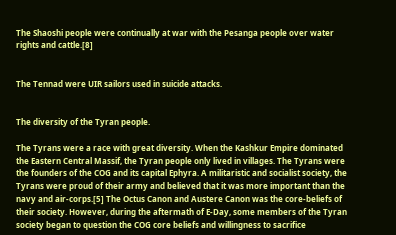The Shaoshi people were continually at war with the Pesanga people over water rights and cattle.[8]


The Tennad were UIR sailors used in suicide attacks.


The diversity of the Tyran people.

The Tyrans were a race with great diversity. When the Kashkur Empire dominated the Eastern Central Massif, the Tyran people only lived in villages. The Tyrans were the founders of the COG and its capital Ephyra. A militaristic and socialist society, the Tyrans were proud of their army and believed that it was more important than the navy and air-corps.[5] The Octus Canon and Austere Canon was the core-beliefs of their society. However, during the aftermath of E-Day, some members of the Tyran society began to question the COG core beliefs and willingness to sacrifice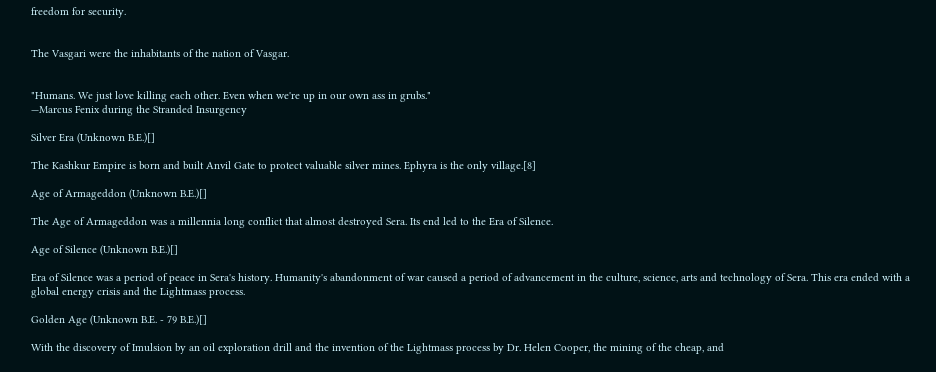freedom for security.


The Vasgari were the inhabitants of the nation of Vasgar.


"Humans. We just love killing each other. Even when we're up in our own ass in grubs."
—Marcus Fenix during the Stranded Insurgency

Silver Era (Unknown B.E.)[]

The Kashkur Empire is born and built Anvil Gate to protect valuable silver mines. Ephyra is the only village.[8]

Age of Armageddon (Unknown B.E.)[]

The Age of Armageddon was a millennia long conflict that almost destroyed Sera. Its end led to the Era of Silence.

Age of Silence (Unknown B.E.)[]

Era of Silence was a period of peace in Sera's history. Humanity's abandonment of war caused a period of advancement in the culture, science, arts and technology of Sera. This era ended with a global energy crisis and the Lightmass process.

Golden Age (Unknown B.E. - 79 B.E.)[]

With the discovery of Imulsion by an oil exploration drill and the invention of the Lightmass process by Dr. Helen Cooper, the mining of the cheap, and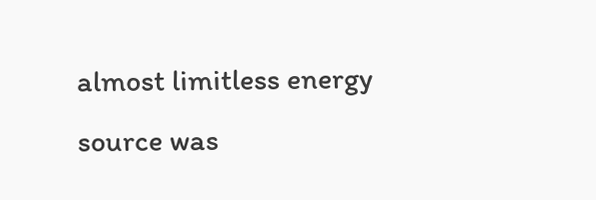almost limitless energy source was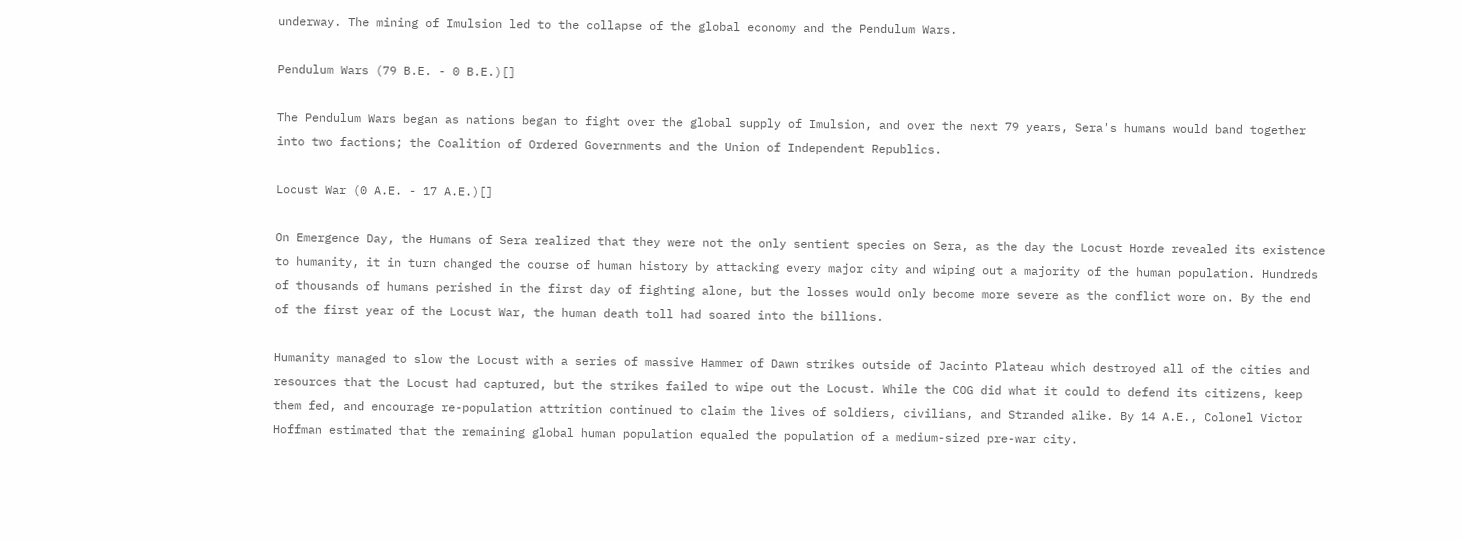underway. The mining of Imulsion led to the collapse of the global economy and the Pendulum Wars.

Pendulum Wars (79 B.E. - 0 B.E.)[]

The Pendulum Wars began as nations began to fight over the global supply of Imulsion, and over the next 79 years, Sera's humans would band together into two factions; the Coalition of Ordered Governments and the Union of Independent Republics.

Locust War (0 A.E. - 17 A.E.)[]

On Emergence Day, the Humans of Sera realized that they were not the only sentient species on Sera, as the day the Locust Horde revealed its existence to humanity, it in turn changed the course of human history by attacking every major city and wiping out a majority of the human population. Hundreds of thousands of humans perished in the first day of fighting alone, but the losses would only become more severe as the conflict wore on. By the end of the first year of the Locust War, the human death toll had soared into the billions.

Humanity managed to slow the Locust with a series of massive Hammer of Dawn strikes outside of Jacinto Plateau which destroyed all of the cities and resources that the Locust had captured, but the strikes failed to wipe out the Locust. While the COG did what it could to defend its citizens, keep them fed, and encourage re-population attrition continued to claim the lives of soldiers, civilians, and Stranded alike. By 14 A.E., Colonel Victor Hoffman estimated that the remaining global human population equaled the population of a medium-sized pre-war city.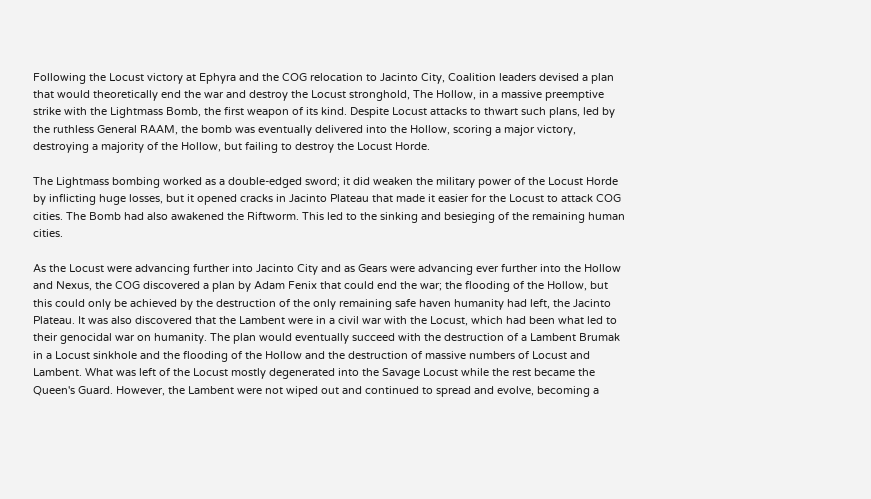Following the Locust victory at Ephyra and the COG relocation to Jacinto City, Coalition leaders devised a plan that would theoretically end the war and destroy the Locust stronghold, The Hollow, in a massive preemptive strike with the Lightmass Bomb, the first weapon of its kind. Despite Locust attacks to thwart such plans, led by the ruthless General RAAM, the bomb was eventually delivered into the Hollow, scoring a major victory, destroying a majority of the Hollow, but failing to destroy the Locust Horde.

The Lightmass bombing worked as a double-edged sword; it did weaken the military power of the Locust Horde by inflicting huge losses, but it opened cracks in Jacinto Plateau that made it easier for the Locust to attack COG cities. The Bomb had also awakened the Riftworm. This led to the sinking and besieging of the remaining human cities.

As the Locust were advancing further into Jacinto City and as Gears were advancing ever further into the Hollow and Nexus, the COG discovered a plan by Adam Fenix that could end the war; the flooding of the Hollow, but this could only be achieved by the destruction of the only remaining safe haven humanity had left, the Jacinto Plateau. It was also discovered that the Lambent were in a civil war with the Locust, which had been what led to their genocidal war on humanity. The plan would eventually succeed with the destruction of a Lambent Brumak in a Locust sinkhole and the flooding of the Hollow and the destruction of massive numbers of Locust and Lambent. What was left of the Locust mostly degenerated into the Savage Locust while the rest became the Queen's Guard. However, the Lambent were not wiped out and continued to spread and evolve, becoming a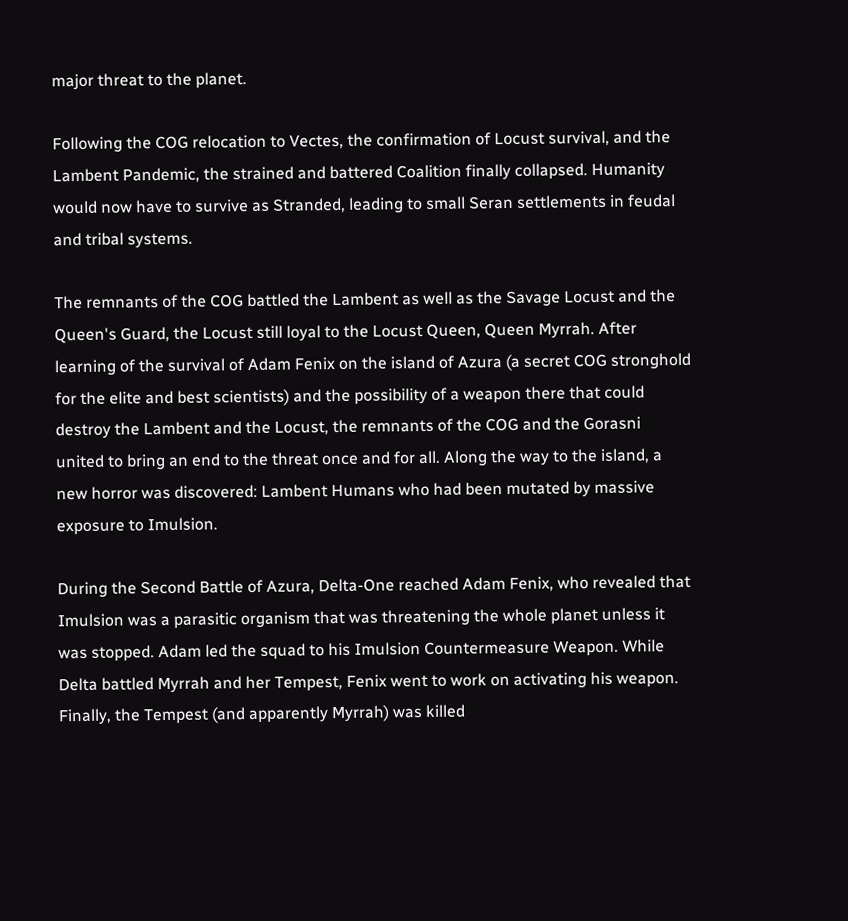major threat to the planet.

Following the COG relocation to Vectes, the confirmation of Locust survival, and the Lambent Pandemic, the strained and battered Coalition finally collapsed. Humanity would now have to survive as Stranded, leading to small Seran settlements in feudal and tribal systems.

The remnants of the COG battled the Lambent as well as the Savage Locust and the Queen's Guard, the Locust still loyal to the Locust Queen, Queen Myrrah. After learning of the survival of Adam Fenix on the island of Azura (a secret COG stronghold for the elite and best scientists) and the possibility of a weapon there that could destroy the Lambent and the Locust, the remnants of the COG and the Gorasni united to bring an end to the threat once and for all. Along the way to the island, a new horror was discovered: Lambent Humans who had been mutated by massive exposure to Imulsion.

During the Second Battle of Azura, Delta-One reached Adam Fenix, who revealed that Imulsion was a parasitic organism that was threatening the whole planet unless it was stopped. Adam led the squad to his Imulsion Countermeasure Weapon. While Delta battled Myrrah and her Tempest, Fenix went to work on activating his weapon. Finally, the Tempest (and apparently Myrrah) was killed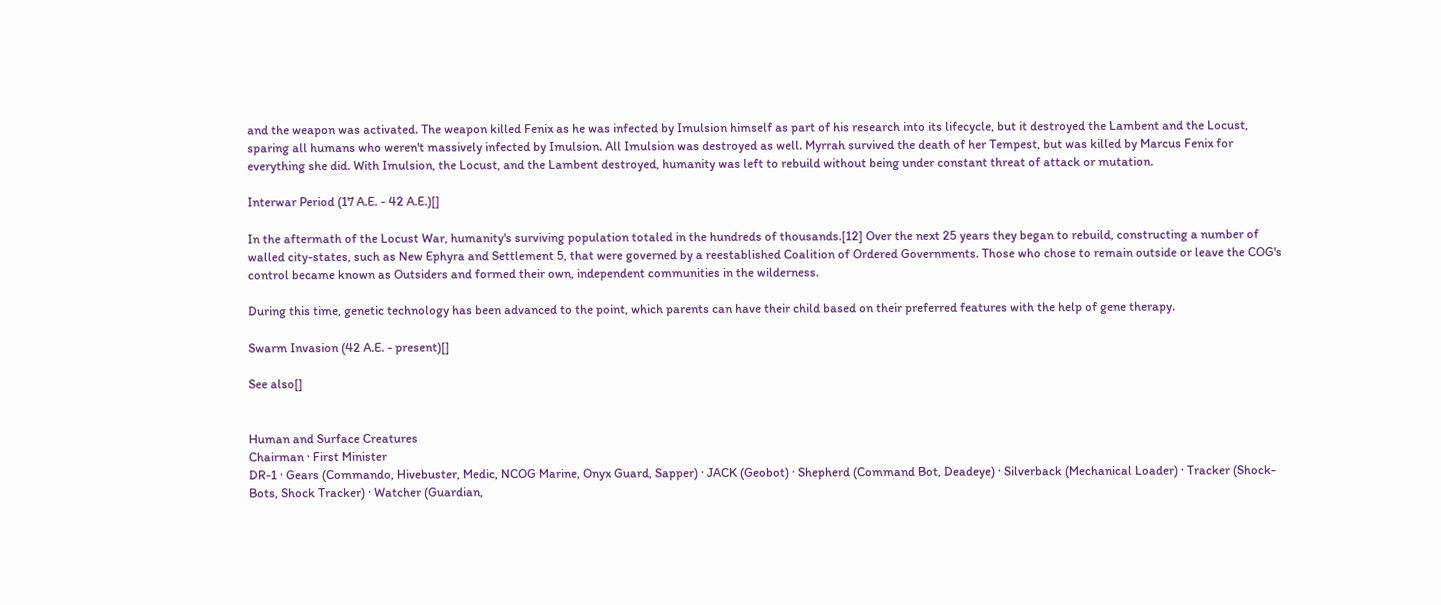and the weapon was activated. The weapon killed Fenix as he was infected by Imulsion himself as part of his research into its lifecycle, but it destroyed the Lambent and the Locust, sparing all humans who weren't massively infected by Imulsion. All Imulsion was destroyed as well. Myrrah survived the death of her Tempest, but was killed by Marcus Fenix for everything she did. With Imulsion, the Locust, and the Lambent destroyed, humanity was left to rebuild without being under constant threat of attack or mutation.

Interwar Period (17 A.E. - 42 A.E.)[]

In the aftermath of the Locust War, humanity's surviving population totaled in the hundreds of thousands.[12] Over the next 25 years they began to rebuild, constructing a number of walled city-states, such as New Ephyra and Settlement 5, that were governed by a reestablished Coalition of Ordered Governments. Those who chose to remain outside or leave the COG's control became known as Outsiders and formed their own, independent communities in the wilderness.

During this time, genetic technology has been advanced to the point, which parents can have their child based on their preferred features with the help of gene therapy.

Swarm Invasion (42 A.E. - present)[]

See also[]


Human and Surface Creatures
Chairman · First Minister
DR-1 · Gears (Commando, Hivebuster, Medic, NCOG Marine, Onyx Guard, Sapper) · JACK (Geobot) · Shepherd (Command Bot, Deadeye) · Silverback (Mechanical Loader) · Tracker (Shock-Bots, Shock Tracker) · Watcher (Guardian,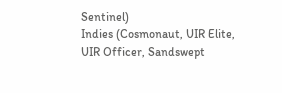Sentinel)
Indies (Cosmonaut, UIR Elite, UIR Officer, Sandswept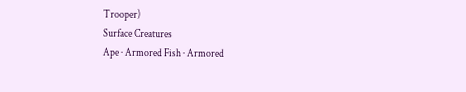Trooper)
Surface Creatures
Ape · Armored Fish · Armored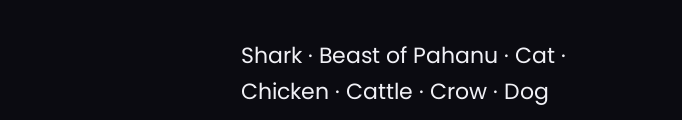Shark · Beast of Pahanu · Cat · Chicken · Cattle · Crow · Dog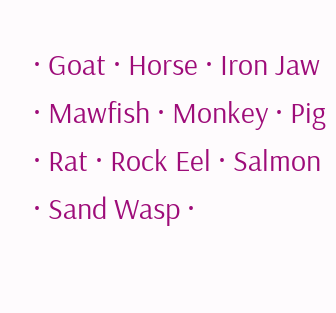· Goat · Horse · Iron Jaw · Mawfish · Monkey · Pig · Rat · Rock Eel · Salmon · Sand Wasp ·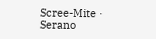Scree-Mite · Serano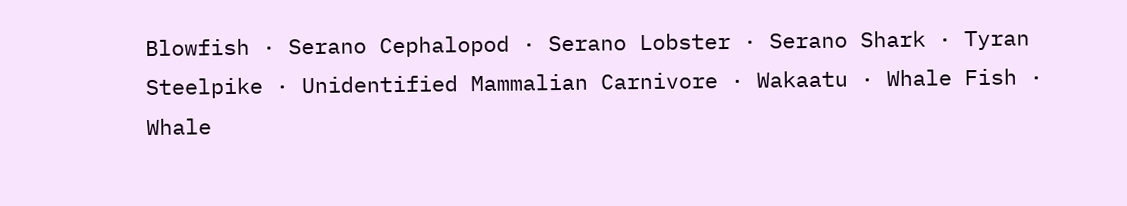Blowfish · Serano Cephalopod · Serano Lobster · Serano Shark · Tyran Steelpike · Unidentified Mammalian Carnivore · Wakaatu · Whale Fish · Whale